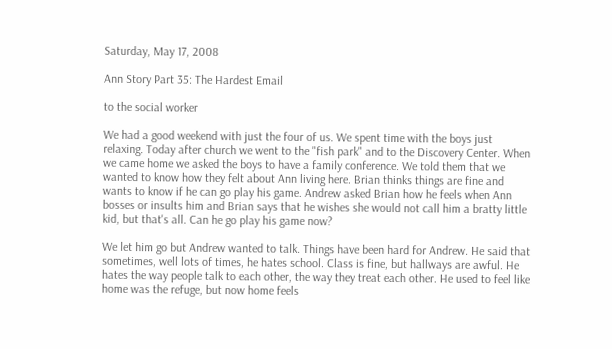Saturday, May 17, 2008

Ann Story Part 35: The Hardest Email

to the social worker

We had a good weekend with just the four of us. We spent time with the boys just relaxing. Today after church we went to the "fish park" and to the Discovery Center. When we came home we asked the boys to have a family conference. We told them that we wanted to know how they felt about Ann living here. Brian thinks things are fine and wants to know if he can go play his game. Andrew asked Brian how he feels when Ann bosses or insults him and Brian says that he wishes she would not call him a bratty little kid, but that's all. Can he go play his game now?

We let him go but Andrew wanted to talk. Things have been hard for Andrew. He said that sometimes, well lots of times, he hates school. Class is fine, but hallways are awful. He hates the way people talk to each other, the way they treat each other. He used to feel like home was the refuge, but now home feels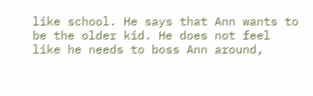like school. He says that Ann wants to be the older kid. He does not feel like he needs to boss Ann around,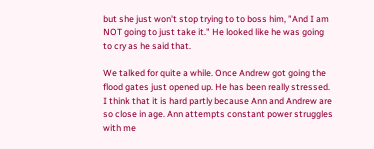but she just won't stop trying to to boss him, "And I am NOT going to just take it." He looked like he was going to cry as he said that.

We talked for quite a while. Once Andrew got going the flood gates just opened up. He has been really stressed. I think that it is hard partly because Ann and Andrew are so close in age. Ann attempts constant power struggles with me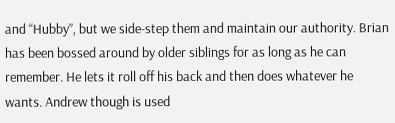and “Hubby”, but we side-step them and maintain our authority. Brian has been bossed around by older siblings for as long as he can remember. He lets it roll off his back and then does whatever he wants. Andrew though is used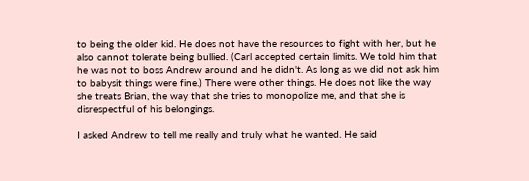to being the older kid. He does not have the resources to fight with her, but he also cannot tolerate being bullied. (Carl accepted certain limits. We told him that he was not to boss Andrew around and he didn't. As long as we did not ask him to babysit things were fine.) There were other things. He does not like the way she treats Brian, the way that she tries to monopolize me, and that she is disrespectful of his belongings.

I asked Andrew to tell me really and truly what he wanted. He said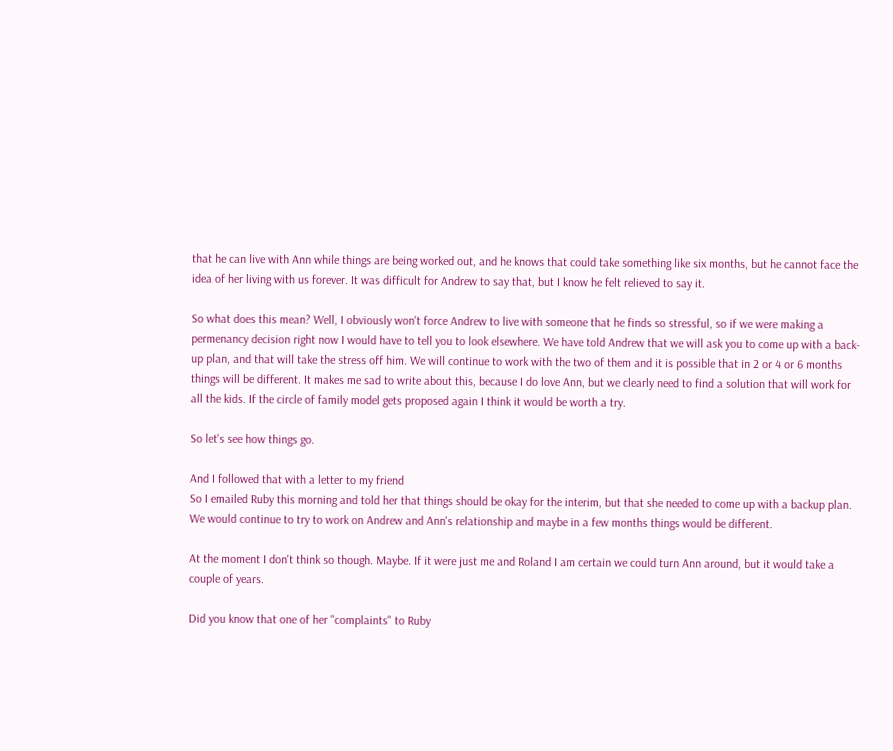that he can live with Ann while things are being worked out, and he knows that could take something like six months, but he cannot face the idea of her living with us forever. It was difficult for Andrew to say that, but I know he felt relieved to say it.

So what does this mean? Well, I obviously won't force Andrew to live with someone that he finds so stressful, so if we were making a permenancy decision right now I would have to tell you to look elsewhere. We have told Andrew that we will ask you to come up with a back-up plan, and that will take the stress off him. We will continue to work with the two of them and it is possible that in 2 or 4 or 6 months things will be different. It makes me sad to write about this, because I do love Ann, but we clearly need to find a solution that will work for all the kids. If the circle of family model gets proposed again I think it would be worth a try.

So let's see how things go.

And I followed that with a letter to my friend
So I emailed Ruby this morning and told her that things should be okay for the interim, but that she needed to come up with a backup plan. We would continue to try to work on Andrew and Ann's relationship and maybe in a few months things would be different.

At the moment I don't think so though. Maybe. If it were just me and Roland I am certain we could turn Ann around, but it would take a couple of years.

Did you know that one of her "complaints" to Ruby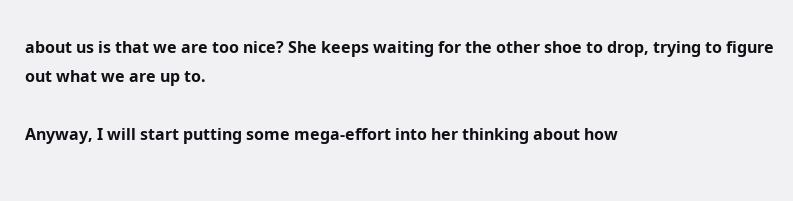about us is that we are too nice? She keeps waiting for the other shoe to drop, trying to figure out what we are up to.

Anyway, I will start putting some mega-effort into her thinking about how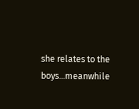she relates to the boys...meanwhile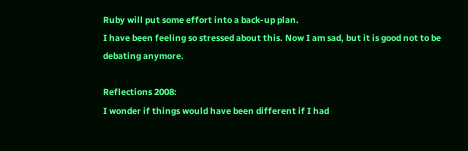Ruby will put some effort into a back-up plan.
I have been feeling so stressed about this. Now I am sad, but it is good not to be debating anymore.

Reflections 2008:
I wonder if things would have been different if I had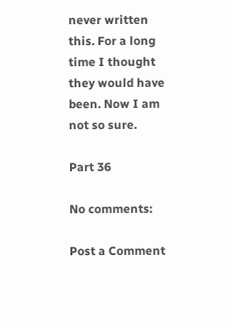never written this. For a long time I thought they would have been. Now I am not so sure.

Part 36

No comments:

Post a Comment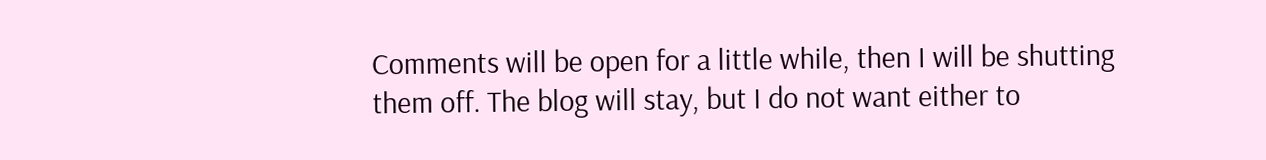Comments will be open for a little while, then I will be shutting them off. The blog will stay, but I do not want either to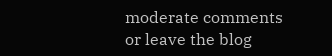moderate comments or leave the blog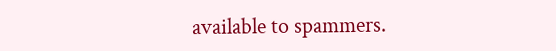available to spammers.